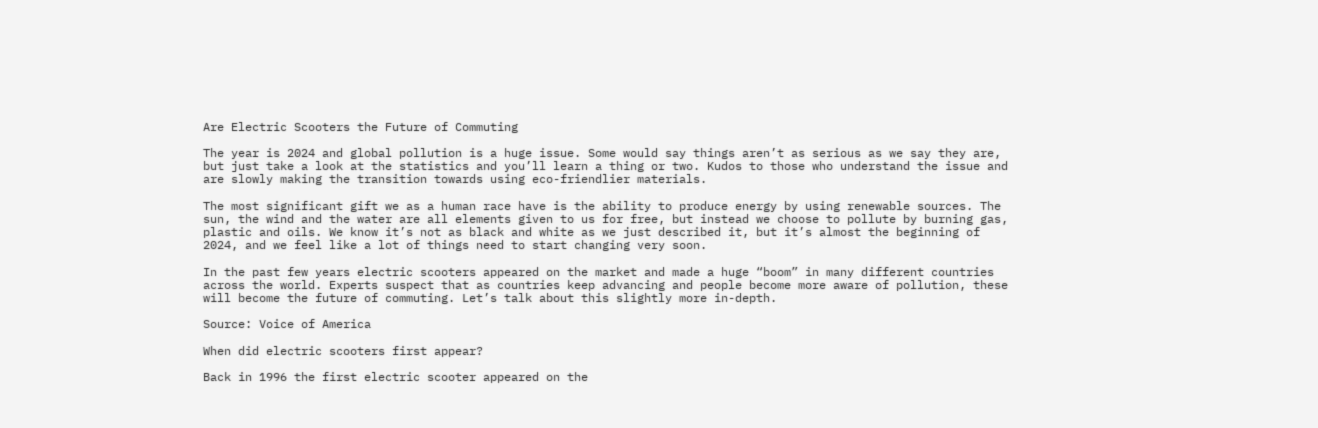Are Electric Scooters the Future of Commuting

The year is 2024 and global pollution is a huge issue. Some would say things aren’t as serious as we say they are, but just take a look at the statistics and you’ll learn a thing or two. Kudos to those who understand the issue and are slowly making the transition towards using eco-friendlier materials.

The most significant gift we as a human race have is the ability to produce energy by using renewable sources. The sun, the wind and the water are all elements given to us for free, but instead we choose to pollute by burning gas, plastic and oils. We know it’s not as black and white as we just described it, but it’s almost the beginning of 2024, and we feel like a lot of things need to start changing very soon.

In the past few years electric scooters appeared on the market and made a huge “boom” in many different countries across the world. Experts suspect that as countries keep advancing and people become more aware of pollution, these will become the future of commuting. Let’s talk about this slightly more in-depth.

Source: Voice of America

When did electric scooters first appear?

Back in 1996 the first electric scooter appeared on the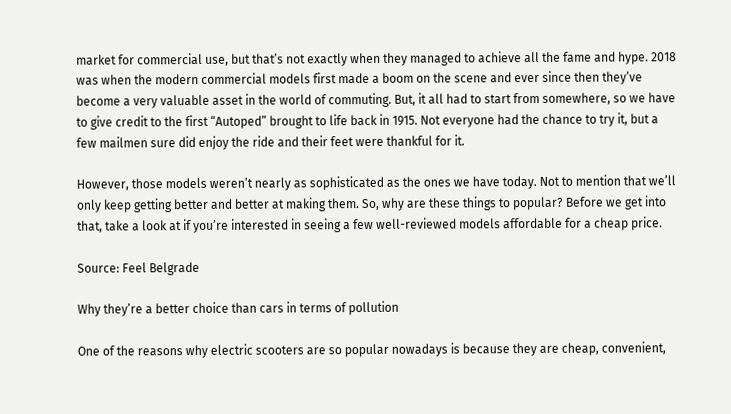market for commercial use, but that’s not exactly when they managed to achieve all the fame and hype. 2018 was when the modern commercial models first made a boom on the scene and ever since then they’ve become a very valuable asset in the world of commuting. But, it all had to start from somewhere, so we have to give credit to the first “Autoped” brought to life back in 1915. Not everyone had the chance to try it, but a few mailmen sure did enjoy the ride and their feet were thankful for it.

However, those models weren’t nearly as sophisticated as the ones we have today. Not to mention that we’ll only keep getting better and better at making them. So, why are these things to popular? Before we get into that, take a look at if you’re interested in seeing a few well-reviewed models affordable for a cheap price.

Source: Feel Belgrade

Why they’re a better choice than cars in terms of pollution

One of the reasons why electric scooters are so popular nowadays is because they are cheap, convenient,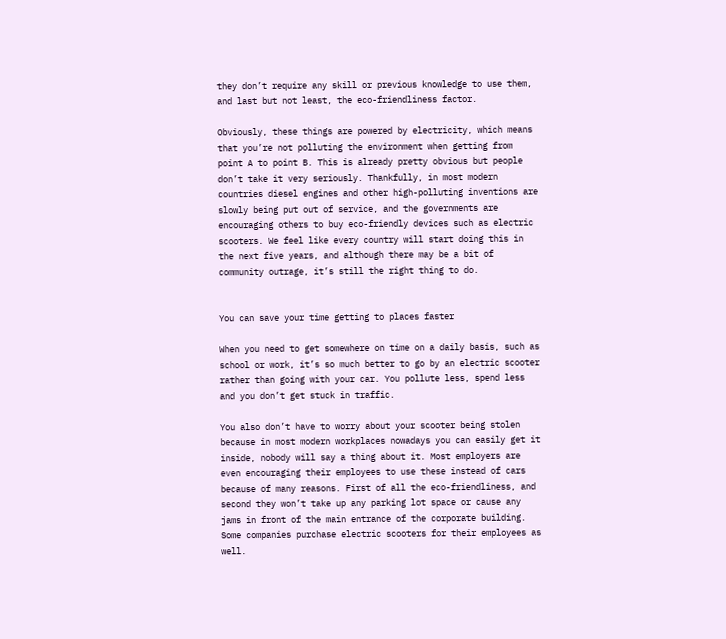they don’t require any skill or previous knowledge to use them, and last but not least, the eco-friendliness factor.

Obviously, these things are powered by electricity, which means that you’re not polluting the environment when getting from point A to point B. This is already pretty obvious but people don’t take it very seriously. Thankfully, in most modern countries diesel engines and other high-polluting inventions are slowly being put out of service, and the governments are encouraging others to buy eco-friendly devices such as electric scooters. We feel like every country will start doing this in the next five years, and although there may be a bit of community outrage, it’s still the right thing to do.


You can save your time getting to places faster

When you need to get somewhere on time on a daily basis, such as school or work, it’s so much better to go by an electric scooter rather than going with your car. You pollute less, spend less and you don’t get stuck in traffic.

You also don’t have to worry about your scooter being stolen because in most modern workplaces nowadays you can easily get it inside, nobody will say a thing about it. Most employers are even encouraging their employees to use these instead of cars because of many reasons. First of all the eco-friendliness, and second they won’t take up any parking lot space or cause any jams in front of the main entrance of the corporate building. Some companies purchase electric scooters for their employees as well.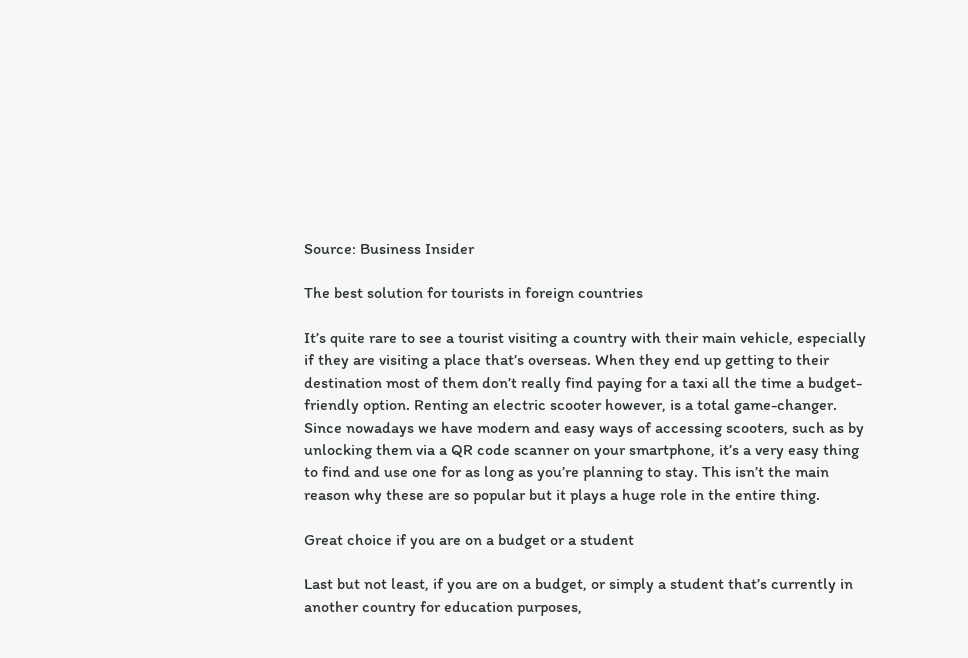Source: Business Insider

The best solution for tourists in foreign countries

It’s quite rare to see a tourist visiting a country with their main vehicle, especially if they are visiting a place that’s overseas. When they end up getting to their destination most of them don’t really find paying for a taxi all the time a budget-friendly option. Renting an electric scooter however, is a total game-changer. Since nowadays we have modern and easy ways of accessing scooters, such as by unlocking them via a QR code scanner on your smartphone, it’s a very easy thing to find and use one for as long as you’re planning to stay. This isn’t the main reason why these are so popular but it plays a huge role in the entire thing.

Great choice if you are on a budget or a student

Last but not least, if you are on a budget, or simply a student that’s currently in another country for education purposes,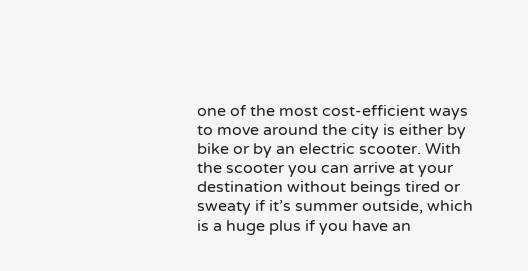one of the most cost-efficient ways to move around the city is either by bike or by an electric scooter. With the scooter you can arrive at your destination without beings tired or sweaty if it’s summer outside, which is a huge plus if you have an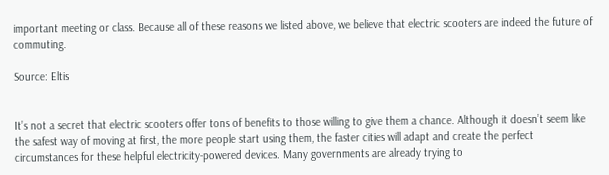important meeting or class. Because all of these reasons we listed above, we believe that electric scooters are indeed the future of commuting.

Source: Eltis


It’s not a secret that electric scooters offer tons of benefits to those willing to give them a chance. Although it doesn’t seem like the safest way of moving at first, the more people start using them, the faster cities will adapt and create the perfect circumstances for these helpful electricity-powered devices. Many governments are already trying to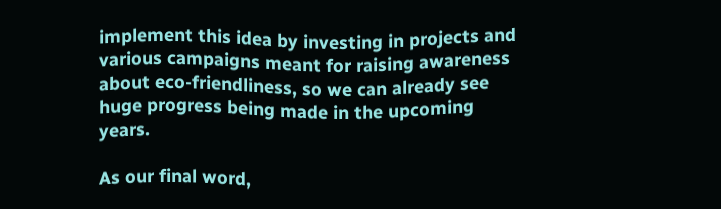implement this idea by investing in projects and various campaigns meant for raising awareness about eco-friendliness, so we can already see huge progress being made in the upcoming years.

As our final word,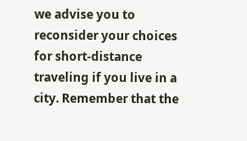we advise you to reconsider your choices for short-distance traveling if you live in a city. Remember that the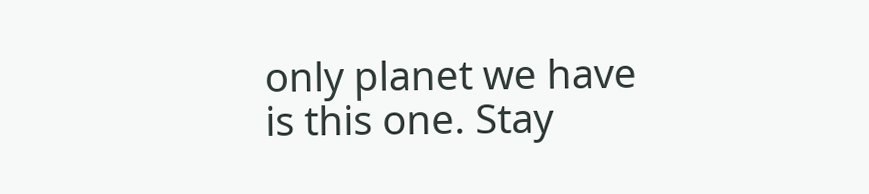only planet we have is this one. Stay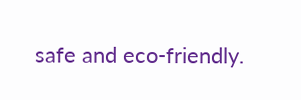safe and eco-friendly.